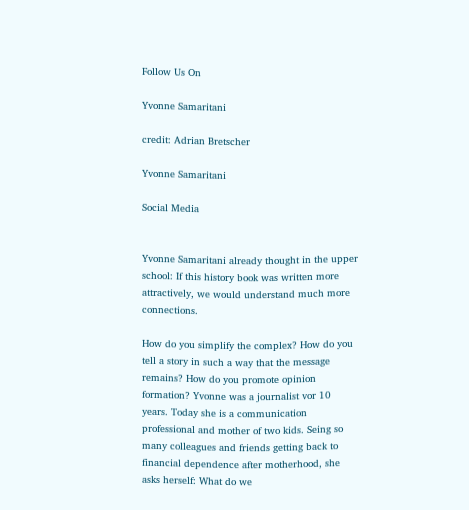Follow Us On

Yvonne Samaritani

credit: Adrian Bretscher

Yvonne Samaritani

Social Media


Yvonne Samaritani already thought in the upper school: If this history book was written more attractively, we would understand much more connections.

How do you simplify the complex? How do you tell a story in such a way that the message remains? How do you promote opinion formation? Yvonne was a journalist vor 10 years. Today she is a communication professional and mother of two kids. Seing so many colleagues and friends getting back to financial dependence after motherhood, she asks herself: What do we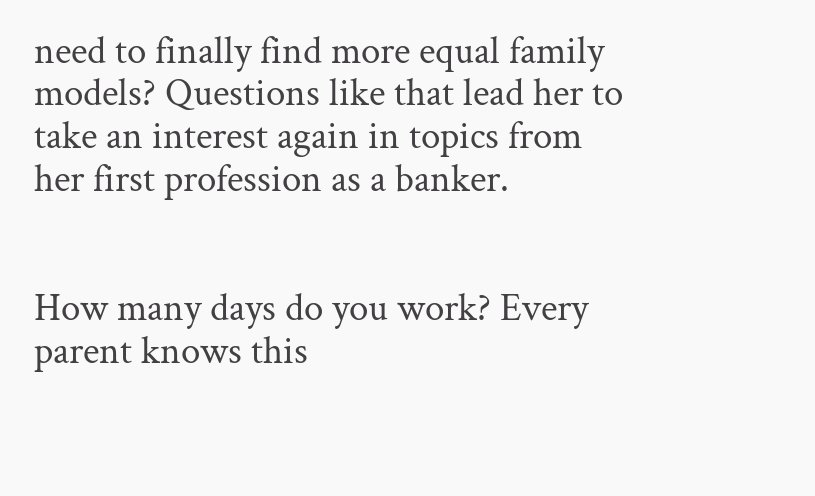need to finally find more equal family models? Questions like that lead her to take an interest again in topics from her first profession as a banker.


How many days do you work? Every parent knows this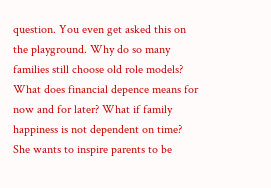question. You even get asked this on the playground. Why do so many families still choose old role models? What does financial depence means for now and for later? What if family happiness is not dependent on time? She wants to inspire parents to be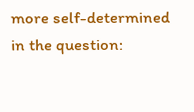more self-determined in the question: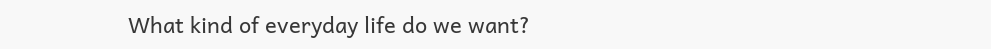What kind of everyday life do we want?